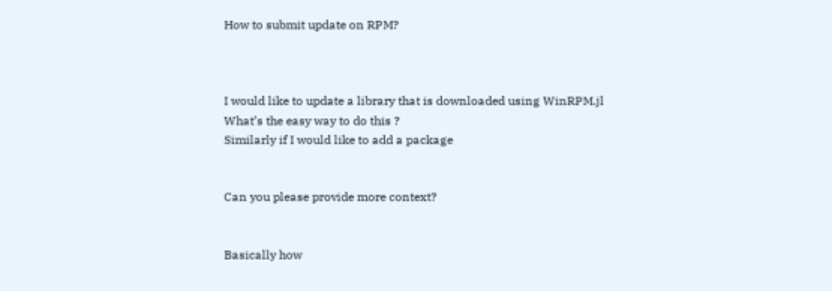How to submit update on RPM?



I would like to update a library that is downloaded using WinRPM.jl
What’s the easy way to do this ?
Similarly if I would like to add a package


Can you please provide more context?


Basically how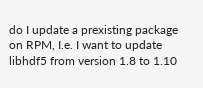do I update a prexisting package on RPM, I.e. I want to update libhdf5 from version 1.8 to 1.10